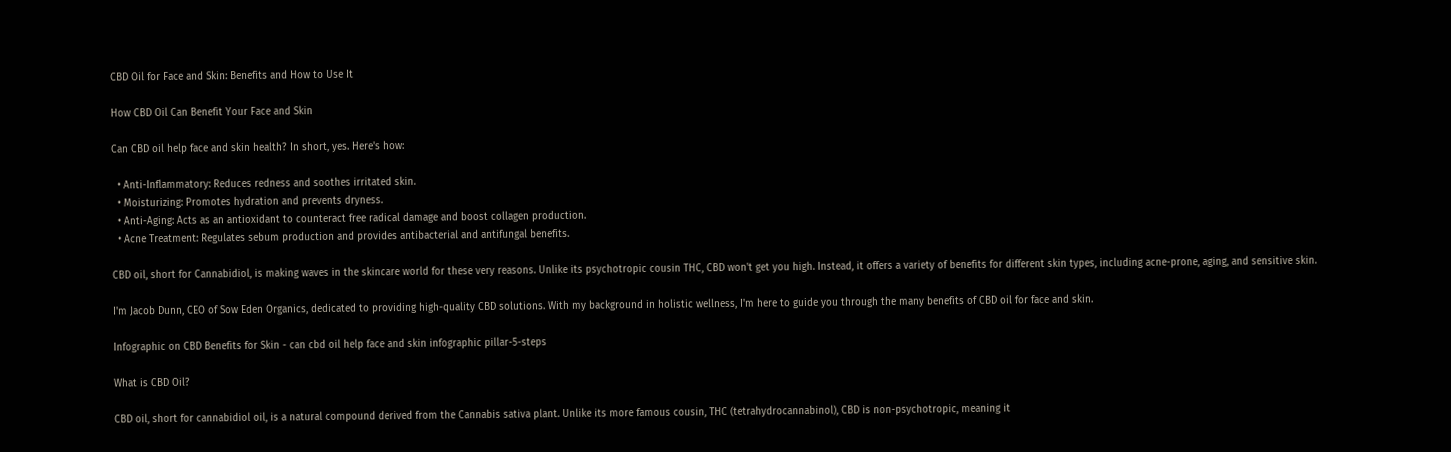CBD Oil for Face and Skin: Benefits and How to Use It

How CBD Oil Can Benefit Your Face and Skin

Can CBD oil help face and skin health? In short, yes. Here's how:

  • Anti-Inflammatory: Reduces redness and soothes irritated skin.
  • Moisturizing: Promotes hydration and prevents dryness.
  • Anti-Aging: Acts as an antioxidant to counteract free radical damage and boost collagen production.
  • Acne Treatment: Regulates sebum production and provides antibacterial and antifungal benefits.

CBD oil, short for Cannabidiol, is making waves in the skincare world for these very reasons. Unlike its psychotropic cousin THC, CBD won't get you high. Instead, it offers a variety of benefits for different skin types, including acne-prone, aging, and sensitive skin.

I'm Jacob Dunn, CEO of Sow Eden Organics, dedicated to providing high-quality CBD solutions. With my background in holistic wellness, I'm here to guide you through the many benefits of CBD oil for face and skin.

Infographic on CBD Benefits for Skin - can cbd oil help face and skin infographic pillar-5-steps

What is CBD Oil?

CBD oil, short for cannabidiol oil, is a natural compound derived from the Cannabis sativa plant. Unlike its more famous cousin, THC (tetrahydrocannabinol), CBD is non-psychotropic, meaning it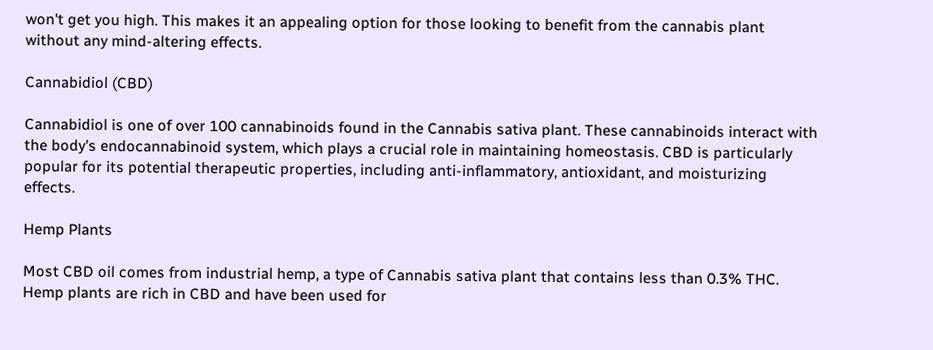won't get you high. This makes it an appealing option for those looking to benefit from the cannabis plant without any mind-altering effects.

Cannabidiol (CBD)

Cannabidiol is one of over 100 cannabinoids found in the Cannabis sativa plant. These cannabinoids interact with the body's endocannabinoid system, which plays a crucial role in maintaining homeostasis. CBD is particularly popular for its potential therapeutic properties, including anti-inflammatory, antioxidant, and moisturizing effects.

Hemp Plants

Most CBD oil comes from industrial hemp, a type of Cannabis sativa plant that contains less than 0.3% THC. Hemp plants are rich in CBD and have been used for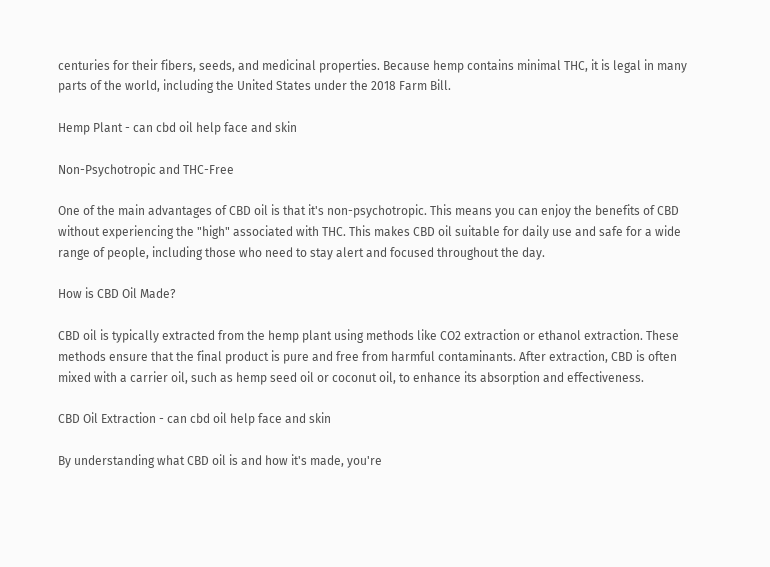centuries for their fibers, seeds, and medicinal properties. Because hemp contains minimal THC, it is legal in many parts of the world, including the United States under the 2018 Farm Bill.

Hemp Plant - can cbd oil help face and skin

Non-Psychotropic and THC-Free

One of the main advantages of CBD oil is that it's non-psychotropic. This means you can enjoy the benefits of CBD without experiencing the "high" associated with THC. This makes CBD oil suitable for daily use and safe for a wide range of people, including those who need to stay alert and focused throughout the day.

How is CBD Oil Made?

CBD oil is typically extracted from the hemp plant using methods like CO2 extraction or ethanol extraction. These methods ensure that the final product is pure and free from harmful contaminants. After extraction, CBD is often mixed with a carrier oil, such as hemp seed oil or coconut oil, to enhance its absorption and effectiveness.

CBD Oil Extraction - can cbd oil help face and skin

By understanding what CBD oil is and how it's made, you're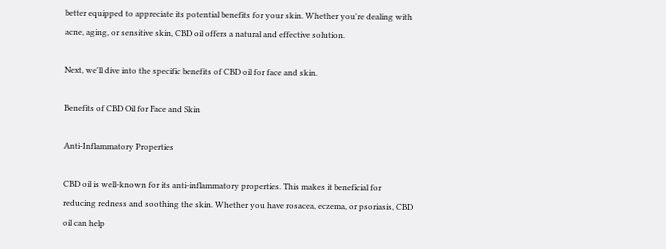better equipped to appreciate its potential benefits for your skin. Whether you're dealing with acne, aging, or sensitive skin, CBD oil offers a natural and effective solution.

Next, we'll dive into the specific benefits of CBD oil for face and skin.

Benefits of CBD Oil for Face and Skin

Anti-Inflammatory Properties

CBD oil is well-known for its anti-inflammatory properties. This makes it beneficial for reducing redness and soothing the skin. Whether you have rosacea, eczema, or psoriasis, CBD oil can help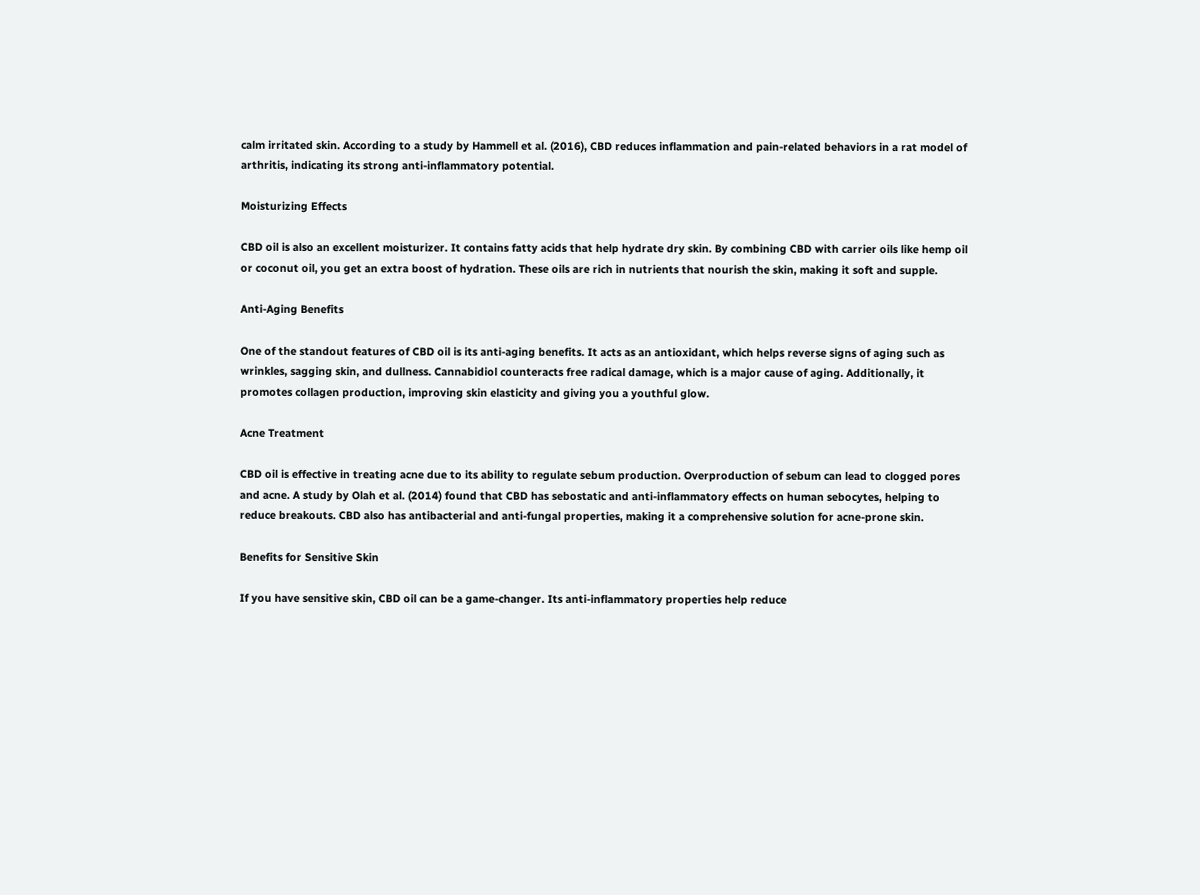calm irritated skin. According to a study by Hammell et al. (2016), CBD reduces inflammation and pain-related behaviors in a rat model of arthritis, indicating its strong anti-inflammatory potential.

Moisturizing Effects

CBD oil is also an excellent moisturizer. It contains fatty acids that help hydrate dry skin. By combining CBD with carrier oils like hemp oil or coconut oil, you get an extra boost of hydration. These oils are rich in nutrients that nourish the skin, making it soft and supple.

Anti-Aging Benefits

One of the standout features of CBD oil is its anti-aging benefits. It acts as an antioxidant, which helps reverse signs of aging such as wrinkles, sagging skin, and dullness. Cannabidiol counteracts free radical damage, which is a major cause of aging. Additionally, it promotes collagen production, improving skin elasticity and giving you a youthful glow.

Acne Treatment

CBD oil is effective in treating acne due to its ability to regulate sebum production. Overproduction of sebum can lead to clogged pores and acne. A study by Olah et al. (2014) found that CBD has sebostatic and anti-inflammatory effects on human sebocytes, helping to reduce breakouts. CBD also has antibacterial and anti-fungal properties, making it a comprehensive solution for acne-prone skin.

Benefits for Sensitive Skin

If you have sensitive skin, CBD oil can be a game-changer. Its anti-inflammatory properties help reduce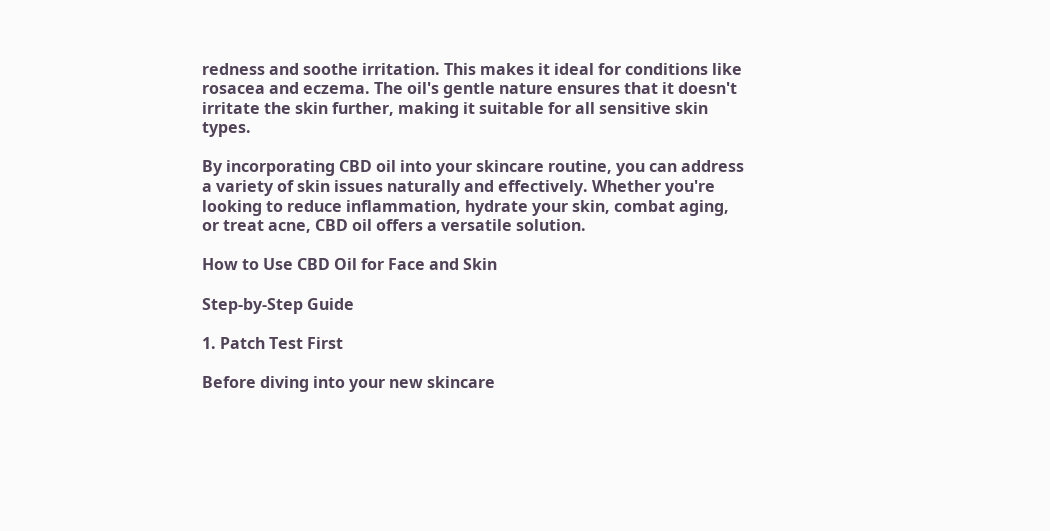redness and soothe irritation. This makes it ideal for conditions like rosacea and eczema. The oil's gentle nature ensures that it doesn't irritate the skin further, making it suitable for all sensitive skin types.

By incorporating CBD oil into your skincare routine, you can address a variety of skin issues naturally and effectively. Whether you're looking to reduce inflammation, hydrate your skin, combat aging, or treat acne, CBD oil offers a versatile solution.

How to Use CBD Oil for Face and Skin

Step-by-Step Guide

1. Patch Test First

Before diving into your new skincare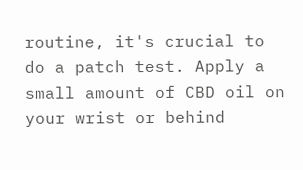routine, it's crucial to do a patch test. Apply a small amount of CBD oil on your wrist or behind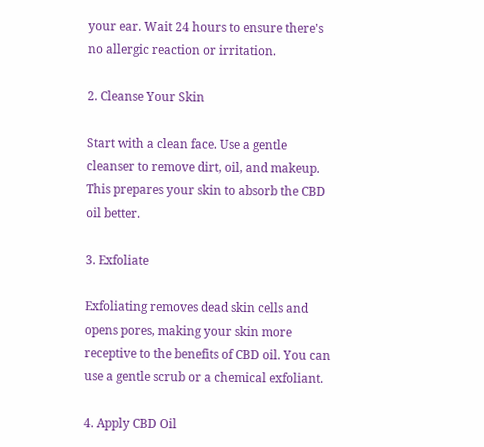your ear. Wait 24 hours to ensure there's no allergic reaction or irritation.

2. Cleanse Your Skin

Start with a clean face. Use a gentle cleanser to remove dirt, oil, and makeup. This prepares your skin to absorb the CBD oil better.

3. Exfoliate

Exfoliating removes dead skin cells and opens pores, making your skin more receptive to the benefits of CBD oil. You can use a gentle scrub or a chemical exfoliant.

4. Apply CBD Oil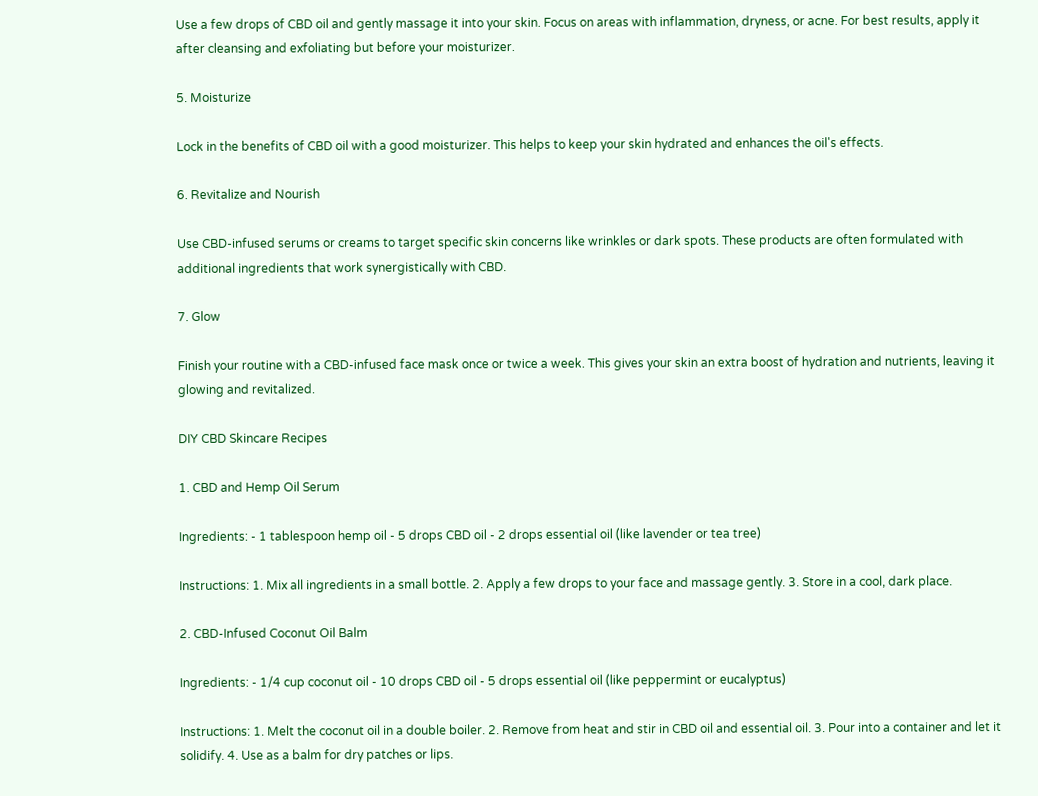Use a few drops of CBD oil and gently massage it into your skin. Focus on areas with inflammation, dryness, or acne. For best results, apply it after cleansing and exfoliating but before your moisturizer.

5. Moisturize

Lock in the benefits of CBD oil with a good moisturizer. This helps to keep your skin hydrated and enhances the oil's effects.

6. Revitalize and Nourish

Use CBD-infused serums or creams to target specific skin concerns like wrinkles or dark spots. These products are often formulated with additional ingredients that work synergistically with CBD.

7. Glow

Finish your routine with a CBD-infused face mask once or twice a week. This gives your skin an extra boost of hydration and nutrients, leaving it glowing and revitalized.

DIY CBD Skincare Recipes

1. CBD and Hemp Oil Serum

Ingredients: - 1 tablespoon hemp oil - 5 drops CBD oil - 2 drops essential oil (like lavender or tea tree)

Instructions: 1. Mix all ingredients in a small bottle. 2. Apply a few drops to your face and massage gently. 3. Store in a cool, dark place.

2. CBD-Infused Coconut Oil Balm

Ingredients: - 1/4 cup coconut oil - 10 drops CBD oil - 5 drops essential oil (like peppermint or eucalyptus)

Instructions: 1. Melt the coconut oil in a double boiler. 2. Remove from heat and stir in CBD oil and essential oil. 3. Pour into a container and let it solidify. 4. Use as a balm for dry patches or lips.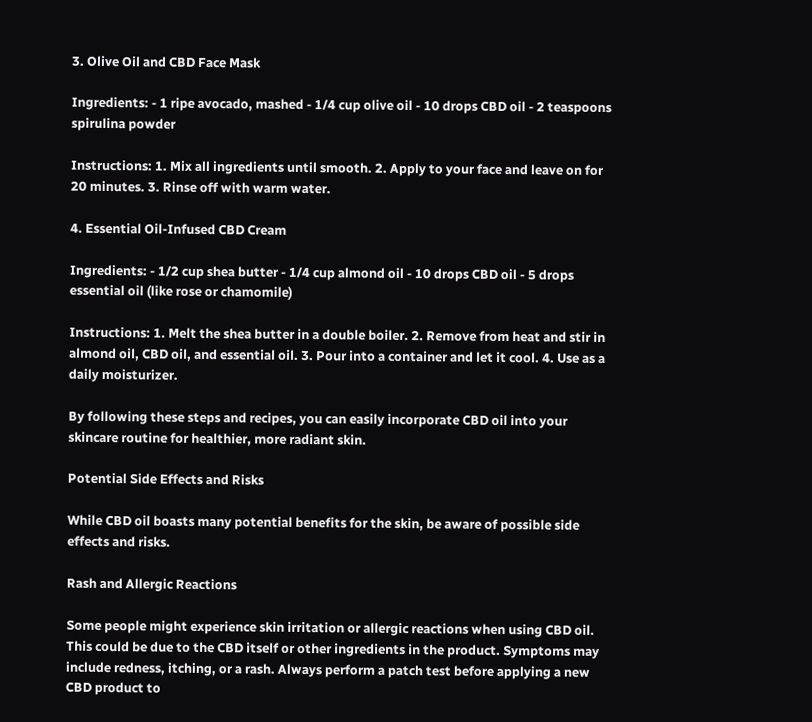3. Olive Oil and CBD Face Mask

Ingredients: - 1 ripe avocado, mashed - 1/4 cup olive oil - 10 drops CBD oil - 2 teaspoons spirulina powder

Instructions: 1. Mix all ingredients until smooth. 2. Apply to your face and leave on for 20 minutes. 3. Rinse off with warm water.

4. Essential Oil-Infused CBD Cream

Ingredients: - 1/2 cup shea butter - 1/4 cup almond oil - 10 drops CBD oil - 5 drops essential oil (like rose or chamomile)

Instructions: 1. Melt the shea butter in a double boiler. 2. Remove from heat and stir in almond oil, CBD oil, and essential oil. 3. Pour into a container and let it cool. 4. Use as a daily moisturizer.

By following these steps and recipes, you can easily incorporate CBD oil into your skincare routine for healthier, more radiant skin.

Potential Side Effects and Risks

While CBD oil boasts many potential benefits for the skin, be aware of possible side effects and risks.

Rash and Allergic Reactions

Some people might experience skin irritation or allergic reactions when using CBD oil. This could be due to the CBD itself or other ingredients in the product. Symptoms may include redness, itching, or a rash. Always perform a patch test before applying a new CBD product to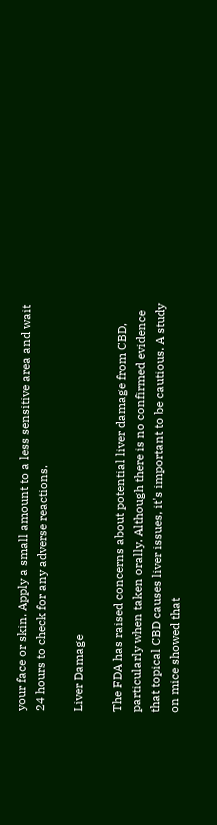your face or skin. Apply a small amount to a less sensitive area and wait 24 hours to check for any adverse reactions.

Liver Damage

The FDA has raised concerns about potential liver damage from CBD, particularly when taken orally. Although there is no confirmed evidence that topical CBD causes liver issues, it's important to be cautious. A study on mice showed that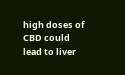high doses of CBD could lead to liver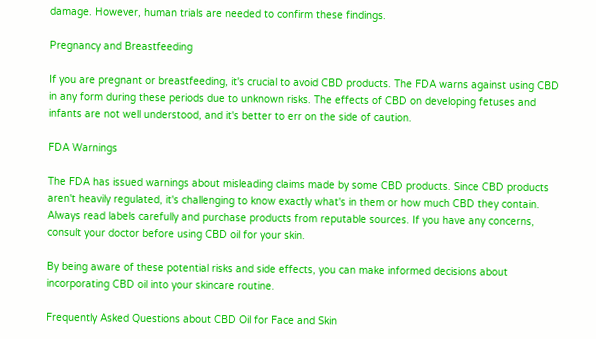damage. However, human trials are needed to confirm these findings.

Pregnancy and Breastfeeding

If you are pregnant or breastfeeding, it's crucial to avoid CBD products. The FDA warns against using CBD in any form during these periods due to unknown risks. The effects of CBD on developing fetuses and infants are not well understood, and it's better to err on the side of caution.

FDA Warnings

The FDA has issued warnings about misleading claims made by some CBD products. Since CBD products aren't heavily regulated, it's challenging to know exactly what's in them or how much CBD they contain. Always read labels carefully and purchase products from reputable sources. If you have any concerns, consult your doctor before using CBD oil for your skin.

By being aware of these potential risks and side effects, you can make informed decisions about incorporating CBD oil into your skincare routine.

Frequently Asked Questions about CBD Oil for Face and Skin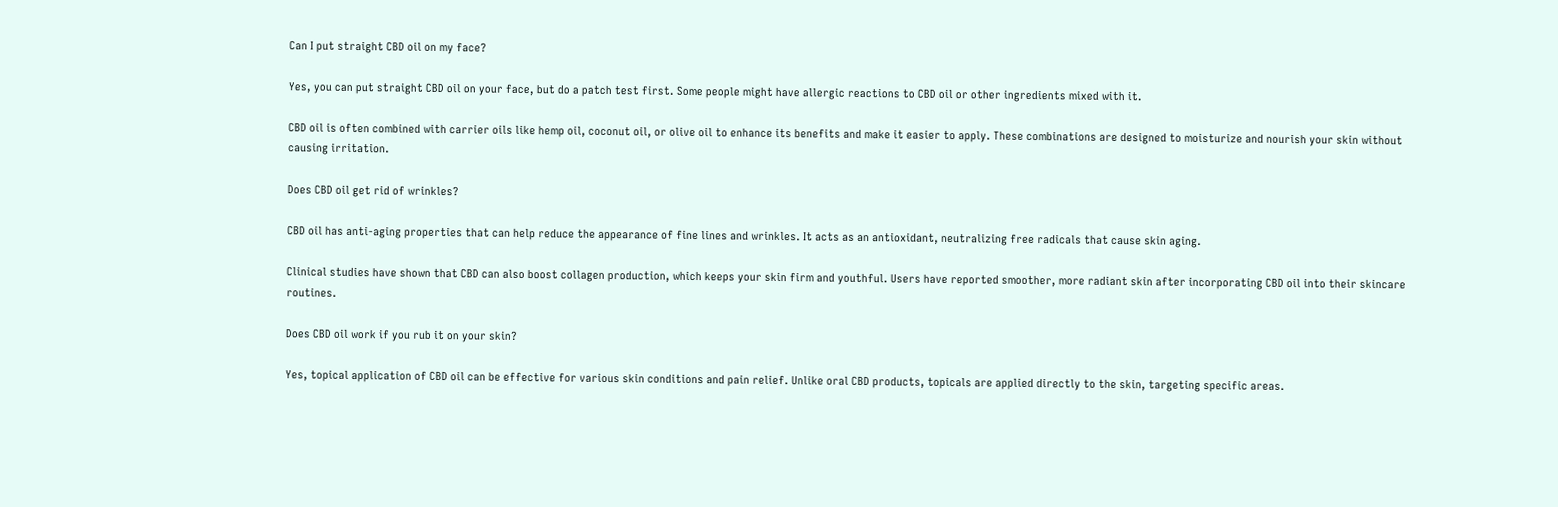Can I put straight CBD oil on my face?

Yes, you can put straight CBD oil on your face, but do a patch test first. Some people might have allergic reactions to CBD oil or other ingredients mixed with it.

CBD oil is often combined with carrier oils like hemp oil, coconut oil, or olive oil to enhance its benefits and make it easier to apply. These combinations are designed to moisturize and nourish your skin without causing irritation.

Does CBD oil get rid of wrinkles?

CBD oil has anti-aging properties that can help reduce the appearance of fine lines and wrinkles. It acts as an antioxidant, neutralizing free radicals that cause skin aging.

Clinical studies have shown that CBD can also boost collagen production, which keeps your skin firm and youthful. Users have reported smoother, more radiant skin after incorporating CBD oil into their skincare routines.

Does CBD oil work if you rub it on your skin?

Yes, topical application of CBD oil can be effective for various skin conditions and pain relief. Unlike oral CBD products, topicals are applied directly to the skin, targeting specific areas.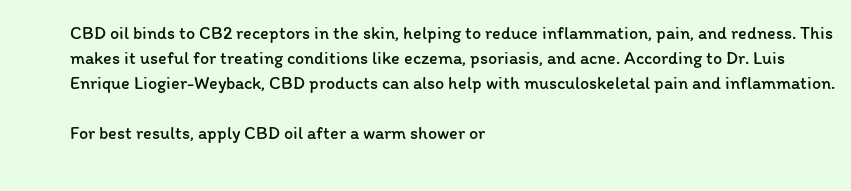CBD oil binds to CB2 receptors in the skin, helping to reduce inflammation, pain, and redness. This makes it useful for treating conditions like eczema, psoriasis, and acne. According to Dr. Luis Enrique Liogier-Weyback, CBD products can also help with musculoskeletal pain and inflammation.

For best results, apply CBD oil after a warm shower or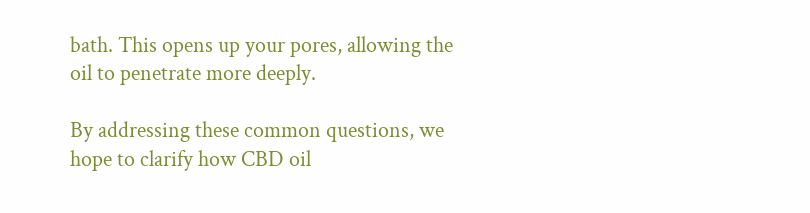bath. This opens up your pores, allowing the oil to penetrate more deeply.

By addressing these common questions, we hope to clarify how CBD oil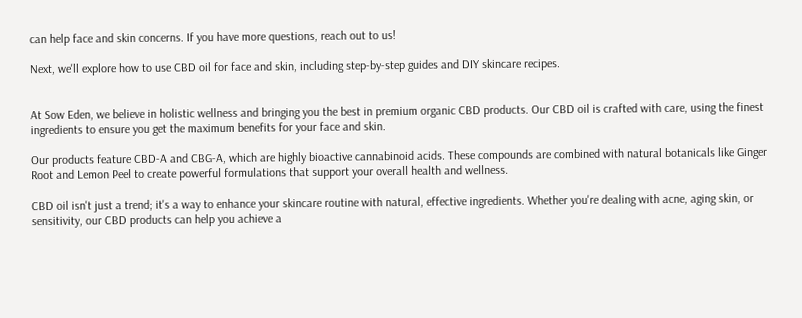can help face and skin concerns. If you have more questions, reach out to us!

Next, we'll explore how to use CBD oil for face and skin, including step-by-step guides and DIY skincare recipes.


At Sow Eden, we believe in holistic wellness and bringing you the best in premium organic CBD products. Our CBD oil is crafted with care, using the finest ingredients to ensure you get the maximum benefits for your face and skin.

Our products feature CBD-A and CBG-A, which are highly bioactive cannabinoid acids. These compounds are combined with natural botanicals like Ginger Root and Lemon Peel to create powerful formulations that support your overall health and wellness.

CBD oil isn't just a trend; it's a way to enhance your skincare routine with natural, effective ingredients. Whether you're dealing with acne, aging skin, or sensitivity, our CBD products can help you achieve a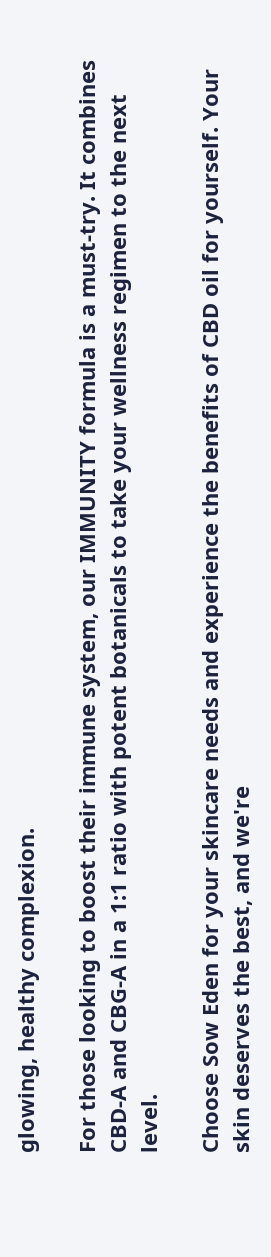glowing, healthy complexion.

For those looking to boost their immune system, our IMMUNITY formula is a must-try. It combines CBD-A and CBG-A in a 1:1 ratio with potent botanicals to take your wellness regimen to the next level.

Choose Sow Eden for your skincare needs and experience the benefits of CBD oil for yourself. Your skin deserves the best, and we're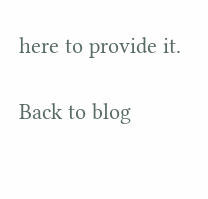here to provide it.

Back to blog